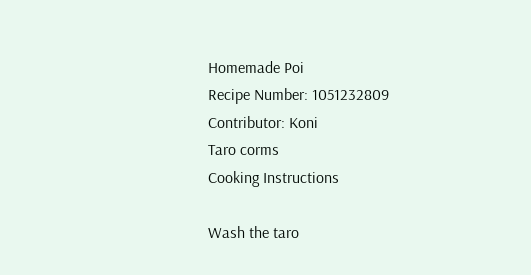Homemade Poi
Recipe Number: 1051232809
Contributor: Koni
Taro corms
Cooking Instructions

Wash the taro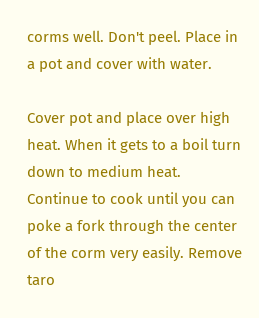corms well. Don't peel. Place in a pot and cover with water.

Cover pot and place over high heat. When it gets to a boil turn down to medium heat. Continue to cook until you can poke a fork through the center of the corm very easily. Remove taro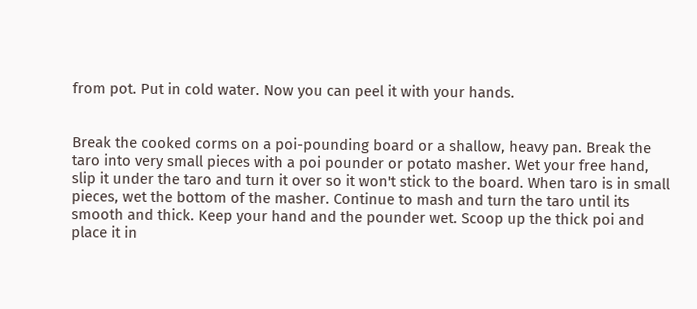from pot. Put in cold water. Now you can peel it with your hands.


Break the cooked corms on a poi-pounding board or a shallow, heavy pan. Break the taro into very small pieces with a poi pounder or potato masher. Wet your free hand, slip it under the taro and turn it over so it won't stick to the board. When taro is in small pieces, wet the bottom of the masher. Continue to mash and turn the taro until its smooth and thick. Keep your hand and the pounder wet. Scoop up the thick poi and place it in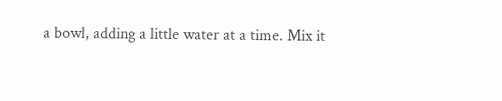a bowl, adding a little water at a time. Mix it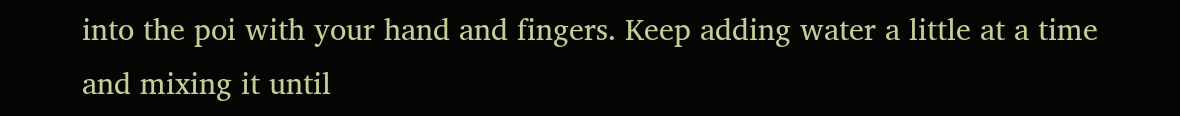into the poi with your hand and fingers. Keep adding water a little at a time and mixing it until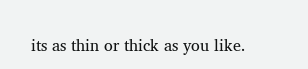its as thin or thick as you like.